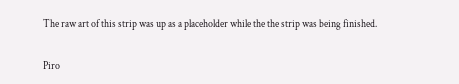The raw art of this strip was up as a placeholder while the the strip was being finished.

Piro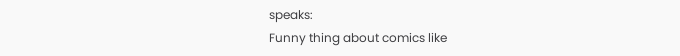speaks:
Funny thing about comics like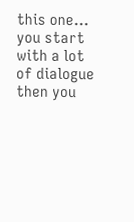this one... you start with a lot of dialogue then you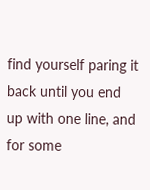find yourself paring it back until you end up with one line, and for some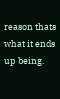reason thats what it ends up being.